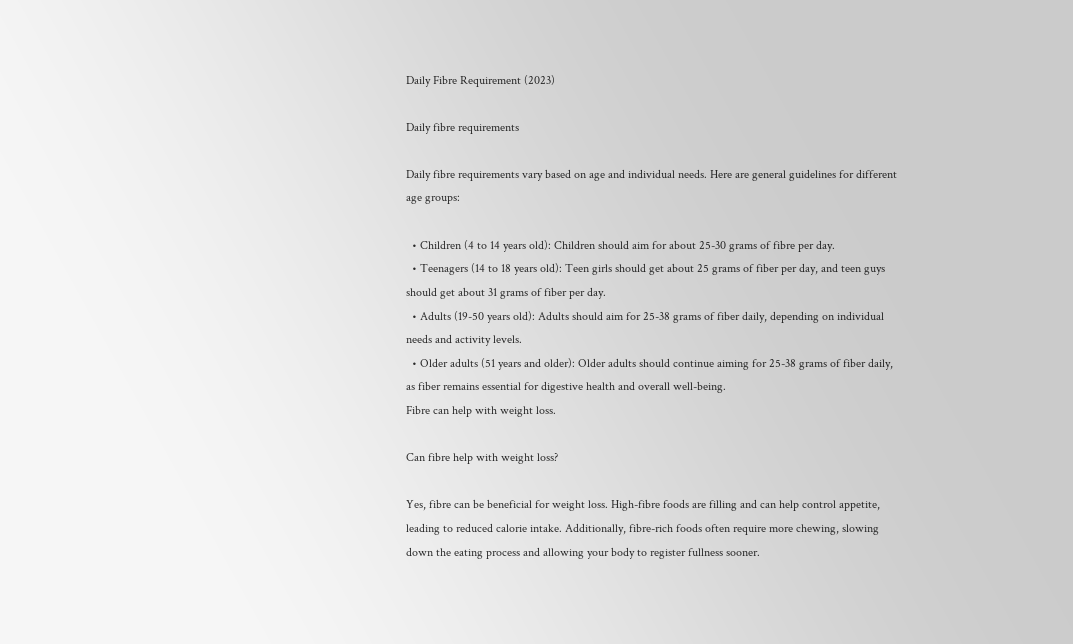Daily Fibre Requirement (2023)

Daily fibre requirements

Daily fibre requirements vary based on age and individual needs. Here are general guidelines for different age groups:

  • Children (4 to 14 years old): Children should aim for about 25-30 grams of fibre per day.
  • Teenagers (14 to 18 years old): Teen girls should get about 25 grams of fiber per day, and teen guys should get about 31 grams of fiber per day.
  • Adults (19-50 years old): Adults should aim for 25-38 grams of fiber daily, depending on individual needs and activity levels.
  • Older adults (51 years and older): Older adults should continue aiming for 25-38 grams of fiber daily, as fiber remains essential for digestive health and overall well-being.
Fibre can help with weight loss.

Can fibre help with weight loss?

Yes, fibre can be beneficial for weight loss. High-fibre foods are filling and can help control appetite, leading to reduced calorie intake. Additionally, fibre-rich foods often require more chewing, slowing down the eating process and allowing your body to register fullness sooner.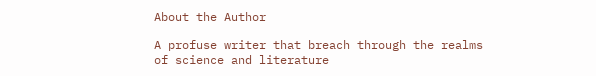About the Author

A profuse writer that breach through the realms of science and literature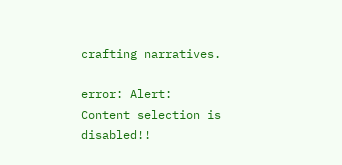crafting narratives.

error: Alert: Content selection is disabled!!